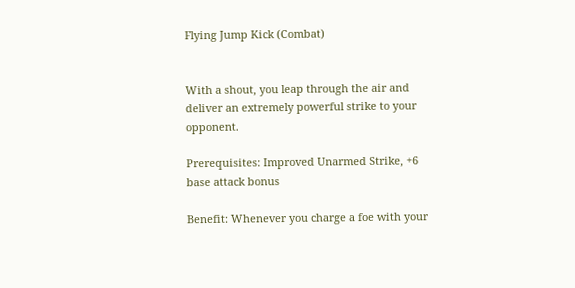Flying Jump Kick (Combat)


With a shout, you leap through the air and deliver an extremely powerful strike to your opponent.

Prerequisites: Improved Unarmed Strike, +6 base attack bonus

Benefit: Whenever you charge a foe with your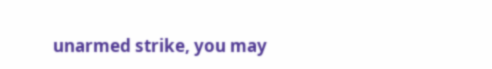unarmed strike, you may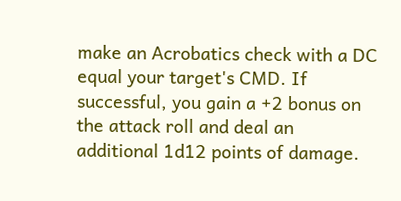make an Acrobatics check with a DC equal your target's CMD. If successful, you gain a +2 bonus on the attack roll and deal an additional 1d12 points of damage.